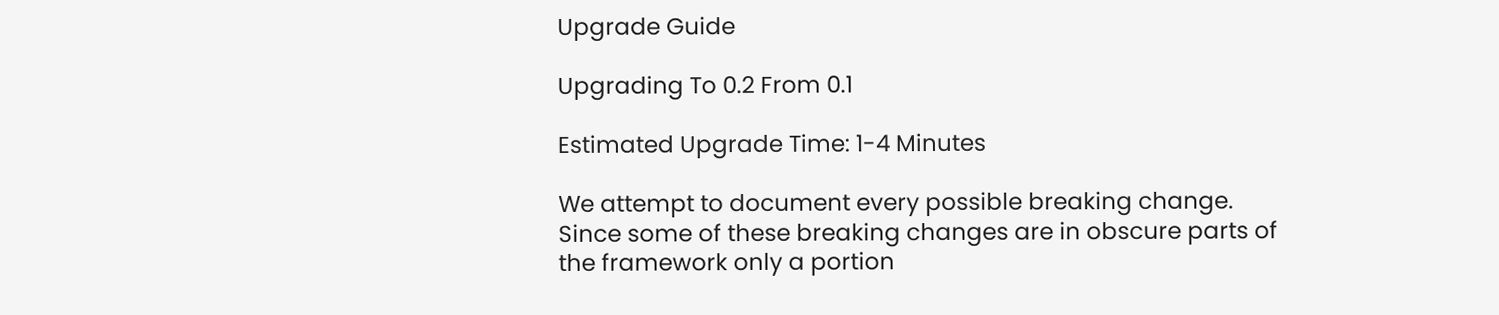Upgrade Guide

Upgrading To 0.2 From 0.1

Estimated Upgrade Time: 1-4 Minutes

We attempt to document every possible breaking change. Since some of these breaking changes are in obscure parts of the framework only a portion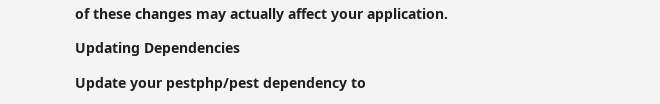of these changes may actually affect your application.

Updating Dependencies

Update your pestphp/pest dependency to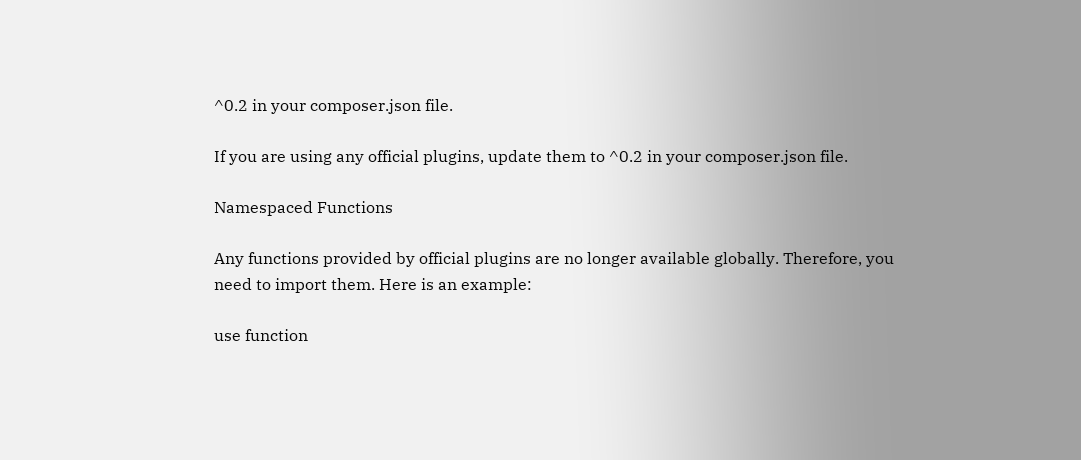^0.2 in your composer.json file.

If you are using any official plugins, update them to ^0.2 in your composer.json file.

Namespaced Functions

Any functions provided by official plugins are no longer available globally. Therefore, you need to import them. Here is an example:

use function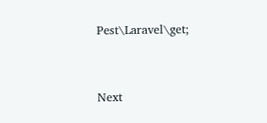Pest\Laravel\get;


Next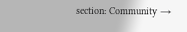section: Community →